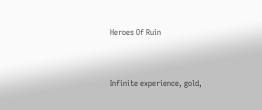Heroes Of Ruin


Infinite experience, gold,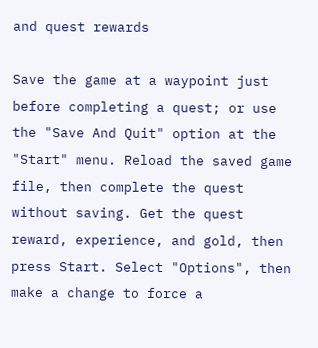and quest rewards

Save the game at a waypoint just before completing a quest; or use the "Save And Quit" option at the "Start" menu. Reload the saved game file, then complete the quest without saving. Get the quest reward, experience, and gold, then press Start. Select "Options", then make a change to force a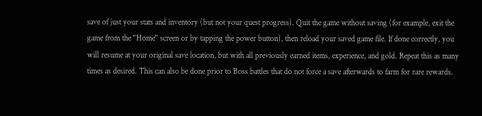save of just your stats and inventory (but not your quest progress). Quit the game without saving (for example, exit the game from the "Home" screen or by tapping the power button), then reload your saved game file. If done correctly, you will resume at your original save location, but with all previously earned items, experience, and gold. Repeat this as many times as desired. This can also be done prior to Boss battles that do not force a save afterwards to farm for rare rewards.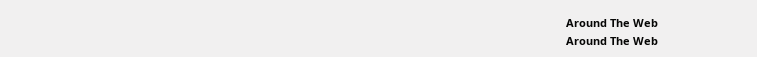Around The Web
Around The Web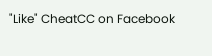"Like" CheatCC on Facebook